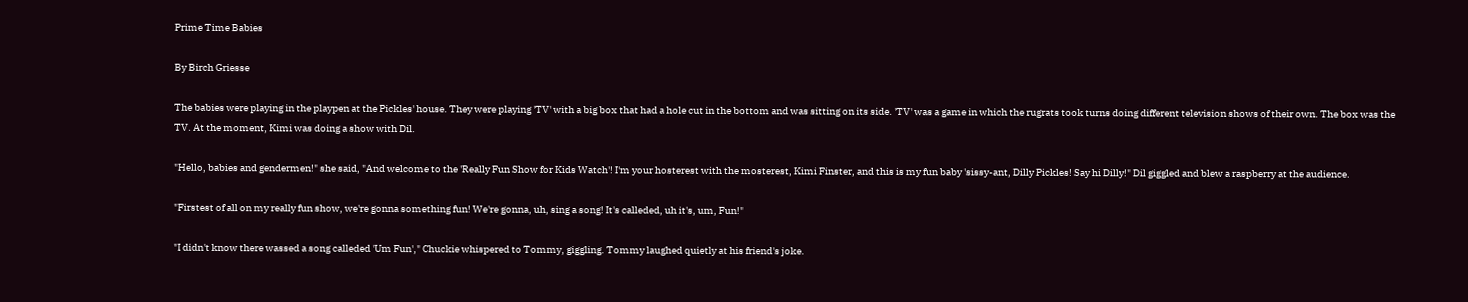Prime Time Babies

By Birch Griesse

The babies were playing in the playpen at the Pickles' house. They were playing 'TV' with a big box that had a hole cut in the bottom and was sitting on its side. 'TV' was a game in which the rugrats took turns doing different television shows of their own. The box was the TV. At the moment, Kimi was doing a show with Dil.

"Hello, babies and gendermen!" she said, "And welcome to the 'Really Fun Show for Kids Watch'! I'm your hosterest with the mosterest, Kimi Finster, and this is my fun baby 'sissy-ant, Dilly Pickles! Say hi Dilly!" Dil giggled and blew a raspberry at the audience.

"Firstest of all on my really fun show, we're gonna something fun! We're gonna, uh, sing a song! It's calleded, uh it's, um, Fun!"

"I didn't know there wassed a song calleded 'Um Fun'," Chuckie whispered to Tommy, giggling. Tommy laughed quietly at his friend's joke.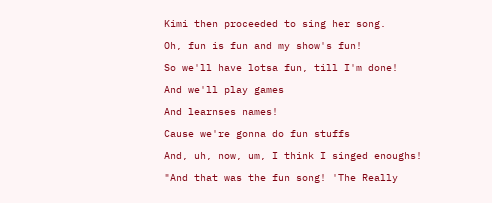Kimi then proceeded to sing her song.

Oh, fun is fun and my show's fun!

So we'll have lotsa fun, till I'm done!

And we'll play games

And learnses names!

Cause we're gonna do fun stuffs

And, uh, now, um, I think I singed enoughs!

"And that was the fun song! 'The Really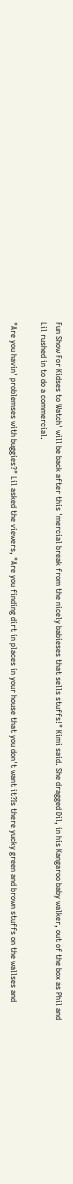Fun Show For Kidses to Watch' will be back after this 'mercial break from the nicely babieses that sells stuffs!" Kimi said. She dragged Dil, in his Kangaroo baby walker, out of the box as Phil and Lil rushed in to do a commercial.

"Are you havin' problemses with buggies?" Lil asked the viewers, "Are you finding dirt in places in your house that you don't want it?Is there yucky green and brown stuffs on the wallses and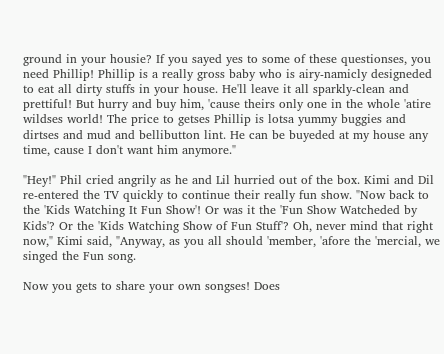ground in your housie? If you sayed yes to some of these questionses, you need Phillip! Phillip is a really gross baby who is airy-namicly designeded to eat all dirty stuffs in your house. He'll leave it all sparkly-clean and prettiful! But hurry and buy him, 'cause theirs only one in the whole 'atire wildses world! The price to getses Phillip is lotsa yummy buggies and dirtses and mud and bellibutton lint. He can be buyeded at my house any time, cause I don't want him anymore."

"Hey!" Phil cried angrily as he and Lil hurried out of the box. Kimi and Dil re-entered the TV quickly to continue their really fun show. "Now back to the 'Kids Watching It Fun Show'! Or was it the 'Fun Show Watcheded by Kids'? Or the 'Kids Watching Show of Fun Stuff'? Oh, never mind that right now," Kimi said, "Anyway, as you all should 'member, 'afore the 'mercial, we singed the Fun song.

Now you gets to share your own songses! Does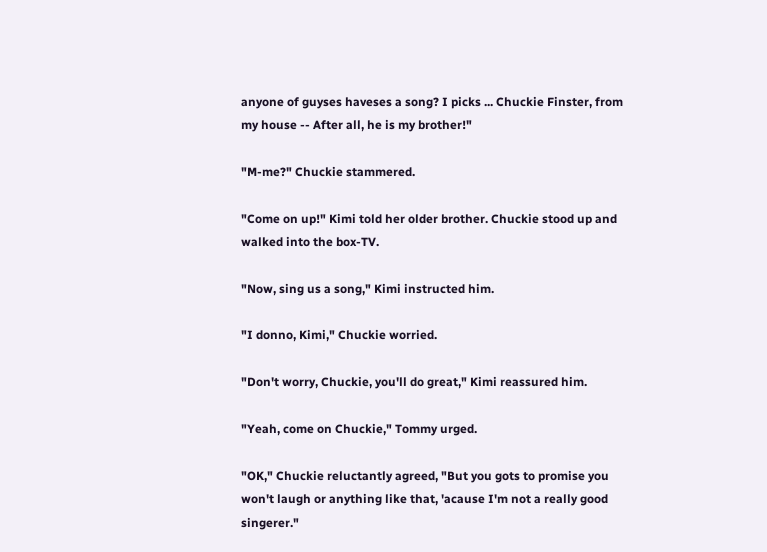anyone of guyses haveses a song? I picks ... Chuckie Finster, from my house -- After all, he is my brother!"

"M-me?" Chuckie stammered.

"Come on up!" Kimi told her older brother. Chuckie stood up and walked into the box-TV.

"Now, sing us a song," Kimi instructed him.

"I donno, Kimi," Chuckie worried.

"Don't worry, Chuckie, you'll do great," Kimi reassured him.

"Yeah, come on Chuckie," Tommy urged.

"OK," Chuckie reluctantly agreed, "But you gots to promise you won't laugh or anything like that, 'acause I'm not a really good singerer."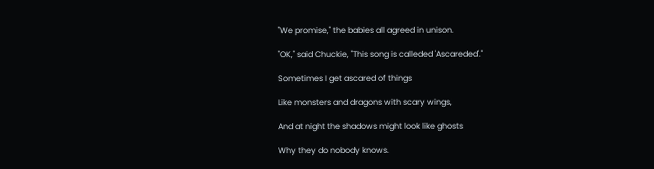"We promise," the babies all agreed in unison.

"OK," said Chuckie, "This song is calleded 'Ascareded'."

Sometimes I get ascared of things

Like monsters and dragons with scary wings,

And at night the shadows might look like ghosts

Why they do nobody knows.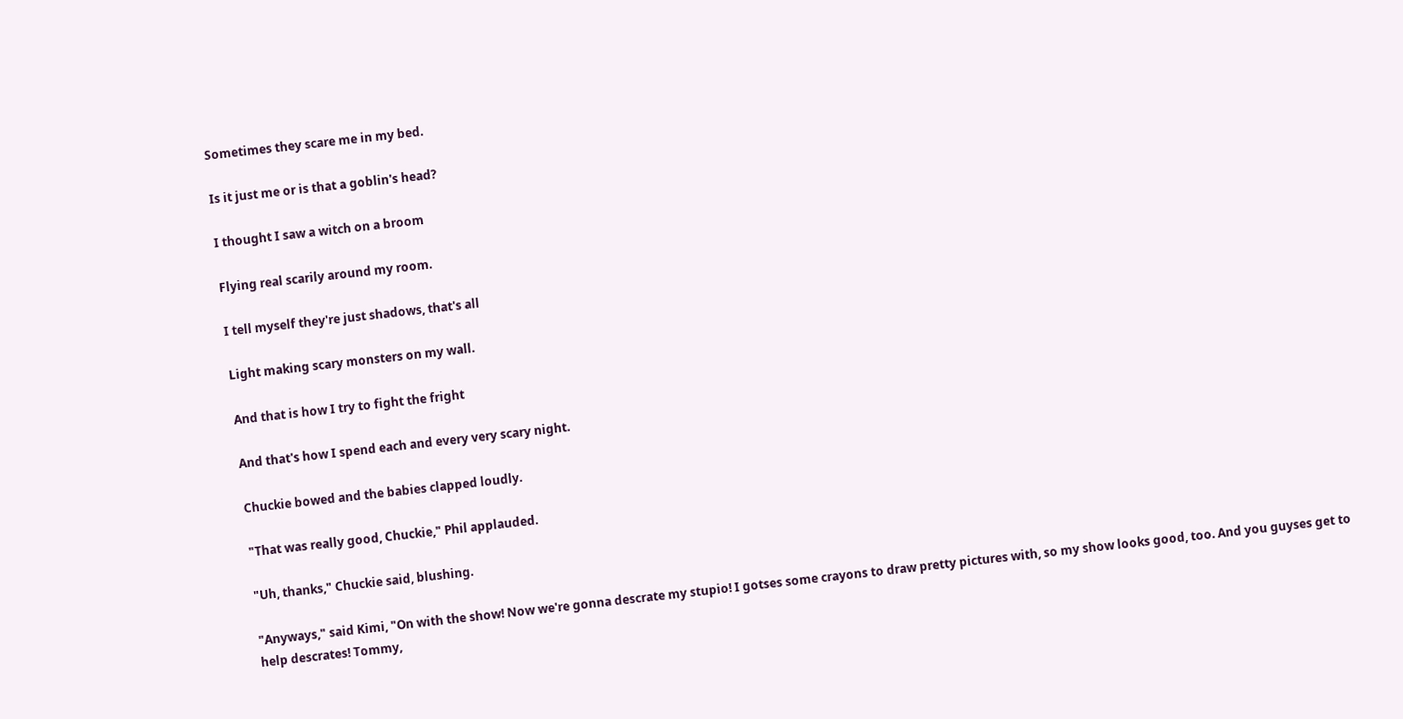Sometimes they scare me in my bed.

Is it just me or is that a goblin's head?

I thought I saw a witch on a broom

Flying real scarily around my room.

I tell myself they're just shadows, that's all

Light making scary monsters on my wall.

And that is how I try to fight the fright

And that's how I spend each and every very scary night.

Chuckie bowed and the babies clapped loudly.

"That was really good, Chuckie," Phil applauded.

"Uh, thanks," Chuckie said, blushing.

"Anyways," said Kimi, "On with the show! Now we're gonna descrate my stupio! I gotses some crayons to draw pretty pictures with, so my show looks good, too. And you guyses get to help descrates! Tommy,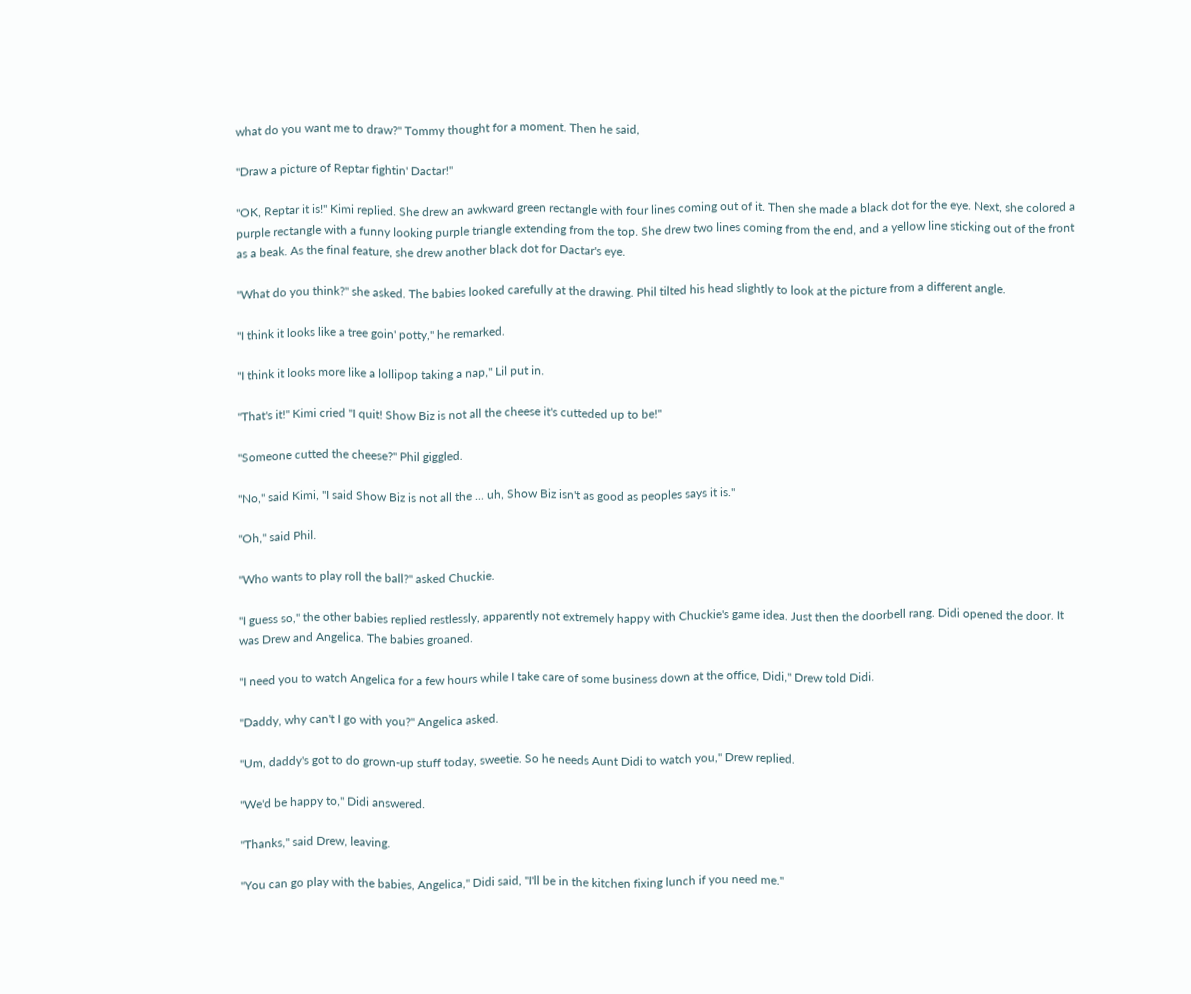what do you want me to draw?" Tommy thought for a moment. Then he said,

"Draw a picture of Reptar fightin' Dactar!"

"OK, Reptar it is!" Kimi replied. She drew an awkward green rectangle with four lines coming out of it. Then she made a black dot for the eye. Next, she colored a purple rectangle with a funny looking purple triangle extending from the top. She drew two lines coming from the end, and a yellow line sticking out of the front as a beak. As the final feature, she drew another black dot for Dactar's eye.

"What do you think?" she asked. The babies looked carefully at the drawing. Phil tilted his head slightly to look at the picture from a different angle.

"I think it looks like a tree goin' potty," he remarked.

"I think it looks more like a lollipop taking a nap," Lil put in.

"That's it!" Kimi cried "I quit! Show Biz is not all the cheese it's cutteded up to be!"

"Someone cutted the cheese?" Phil giggled.

"No," said Kimi, "I said Show Biz is not all the ... uh, Show Biz isn't as good as peoples says it is."

"Oh," said Phil.

"Who wants to play roll the ball?" asked Chuckie.

"I guess so," the other babies replied restlessly, apparently not extremely happy with Chuckie's game idea. Just then the doorbell rang. Didi opened the door. It was Drew and Angelica. The babies groaned.

"I need you to watch Angelica for a few hours while I take care of some business down at the office, Didi," Drew told Didi.

"Daddy, why can't I go with you?" Angelica asked.

"Um, daddy's got to do grown-up stuff today, sweetie. So he needs Aunt Didi to watch you," Drew replied.

"We'd be happy to," Didi answered.

"Thanks," said Drew, leaving.

"You can go play with the babies, Angelica," Didi said, "I'll be in the kitchen fixing lunch if you need me."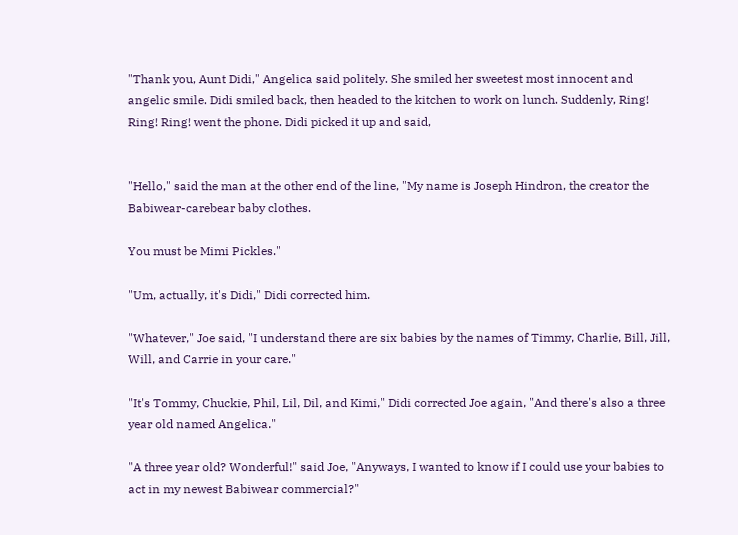"Thank you, Aunt Didi," Angelica said politely. She smiled her sweetest most innocent and angelic smile. Didi smiled back, then headed to the kitchen to work on lunch. Suddenly, Ring! Ring! Ring! went the phone. Didi picked it up and said,


"Hello," said the man at the other end of the line, "My name is Joseph Hindron, the creator the Babiwear-carebear baby clothes.

You must be Mimi Pickles."

"Um, actually, it's Didi," Didi corrected him.

"Whatever," Joe said, "I understand there are six babies by the names of Timmy, Charlie, Bill, Jill, Will, and Carrie in your care."

"It's Tommy, Chuckie, Phil, Lil, Dil, and Kimi," Didi corrected Joe again, "And there's also a three year old named Angelica."

"A three year old? Wonderful!" said Joe, "Anyways, I wanted to know if I could use your babies to act in my newest Babiwear commercial?"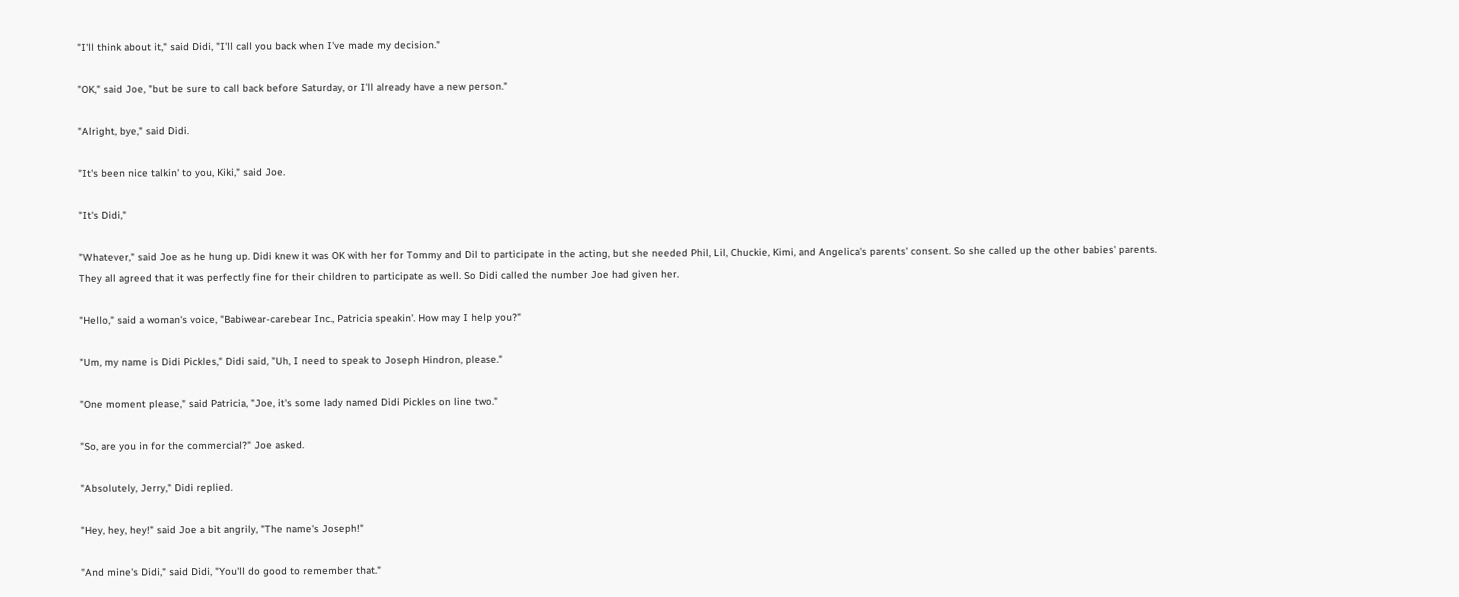"I'll think about it," said Didi, "I'll call you back when I've made my decision."

"OK," said Joe, "but be sure to call back before Saturday, or I'll already have a new person."

"Alright, bye," said Didi.

"It's been nice talkin' to you, Kiki," said Joe.

"It's Didi,"

"Whatever," said Joe as he hung up. Didi knew it was OK with her for Tommy and Dil to participate in the acting, but she needed Phil, Lil, Chuckie, Kimi, and Angelica's parents' consent. So she called up the other babies' parents. They all agreed that it was perfectly fine for their children to participate as well. So Didi called the number Joe had given her.

"Hello," said a woman's voice, "Babiwear-carebear Inc., Patricia speakin'. How may I help you?"

"Um, my name is Didi Pickles," Didi said, "Uh, I need to speak to Joseph Hindron, please."

"One moment please," said Patricia, "Joe, it's some lady named Didi Pickles on line two."

"So, are you in for the commercial?" Joe asked.

"Absolutely, Jerry," Didi replied.

"Hey, hey, hey!" said Joe a bit angrily, "The name's Joseph!"

"And mine's Didi," said Didi, "You'll do good to remember that."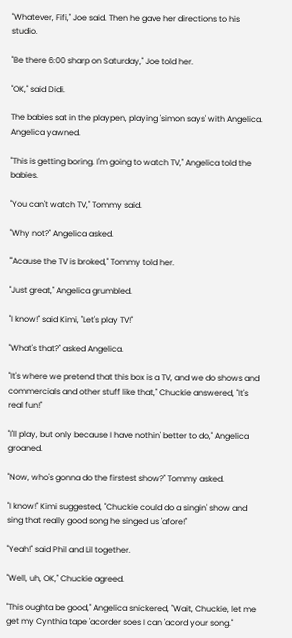"Whatever, Fifi," Joe said. Then he gave her directions to his studio.

"Be there 6:00 sharp on Saturday," Joe told her.

"OK," said Didi.

The babies sat in the playpen, playing 'simon says' with Angelica. Angelica yawned.

"This is getting boring. I'm going to watch TV," Angelica told the babies.

"You can't watch TV," Tommy said.

"Why not?" Angelica asked.

"'Acause the TV is broked," Tommy told her.

"Just great," Angelica grumbled.

"I know!" said Kimi, "Let's play TV!"

"What's that?" asked Angelica.

"It's where we pretend that this box is a TV, and we do shows and commercials and other stuff like that," Chuckie answered, "It's real fun!"

"I'll play, but only because I have nothin' better to do," Angelica groaned.

"Now, who's gonna do the firstest show?" Tommy asked.

"I know!" Kimi suggested, "Chuckie could do a singin' show and sing that really good song he singed us 'afore!"

"Yeah!" said Phil and Lil together.

"Well, uh, OK," Chuckie agreed.

"This oughta be good," Angelica snickered, "Wait, Chuckie, let me get my Cynthia tape 'acorder soes I can 'acord your song."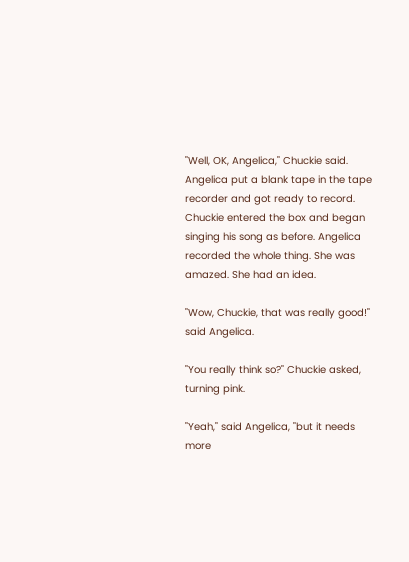"Well, OK, Angelica," Chuckie said. Angelica put a blank tape in the tape recorder and got ready to record. Chuckie entered the box and began singing his song as before. Angelica recorded the whole thing. She was amazed. She had an idea.

"Wow, Chuckie, that was really good!" said Angelica.

"You really think so?" Chuckie asked, turning pink.

"Yeah," said Angelica, "but it needs more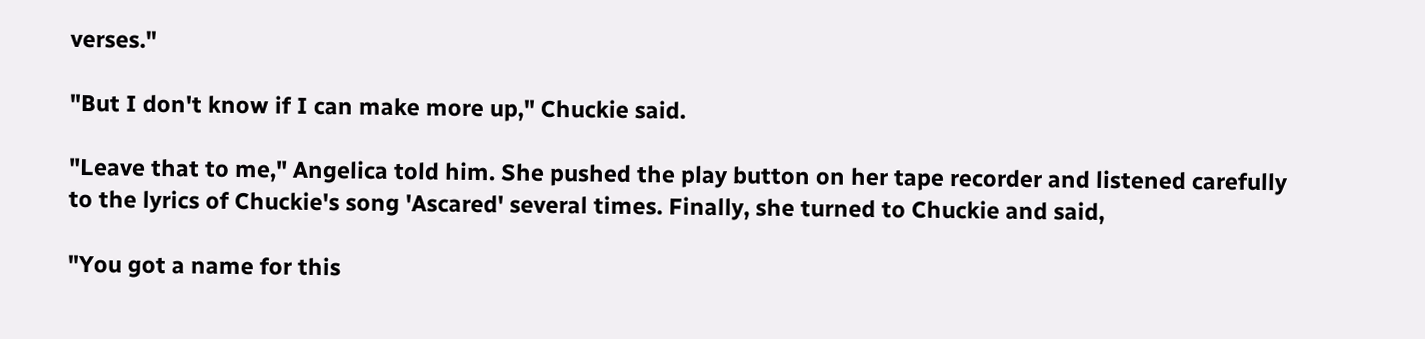verses."

"But I don't know if I can make more up," Chuckie said.

"Leave that to me," Angelica told him. She pushed the play button on her tape recorder and listened carefully to the lyrics of Chuckie's song 'Ascared' several times. Finally, she turned to Chuckie and said,

"You got a name for this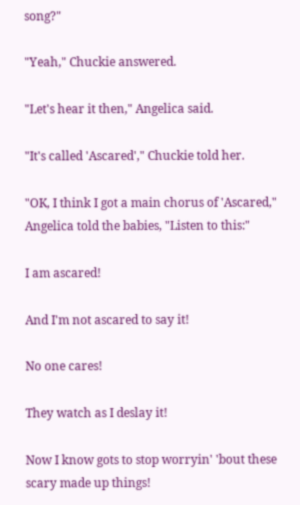song?"

"Yeah," Chuckie answered.

"Let's hear it then," Angelica said.

"It's called 'Ascared'," Chuckie told her.

"OK, I think I got a main chorus of 'Ascared," Angelica told the babies, "Listen to this:"

I am ascared!

And I'm not ascared to say it!

No one cares!

They watch as I deslay it!

Now I know gots to stop worryin' 'bout these scary made up things!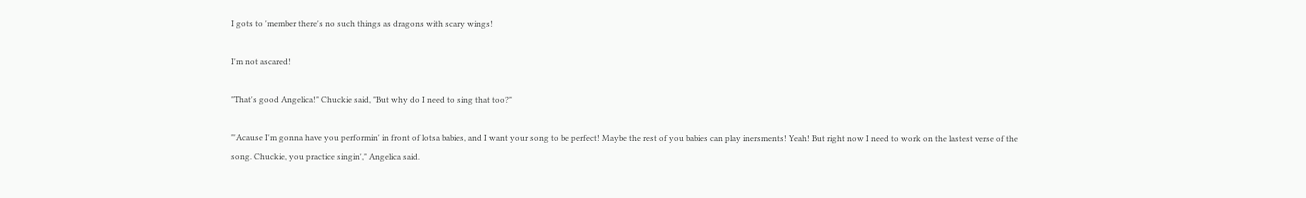I gots to 'member there's no such things as dragons with scary wings!

I'm not ascared!

"That's good Angelica!" Chuckie said, "But why do I need to sing that too?"

"'Acause I'm gonna have you performin' in front of lotsa babies, and I want your song to be perfect! Maybe the rest of you babies can play inersments! Yeah! But right now I need to work on the lastest verse of the song. Chuckie, you practice singin'," Angelica said.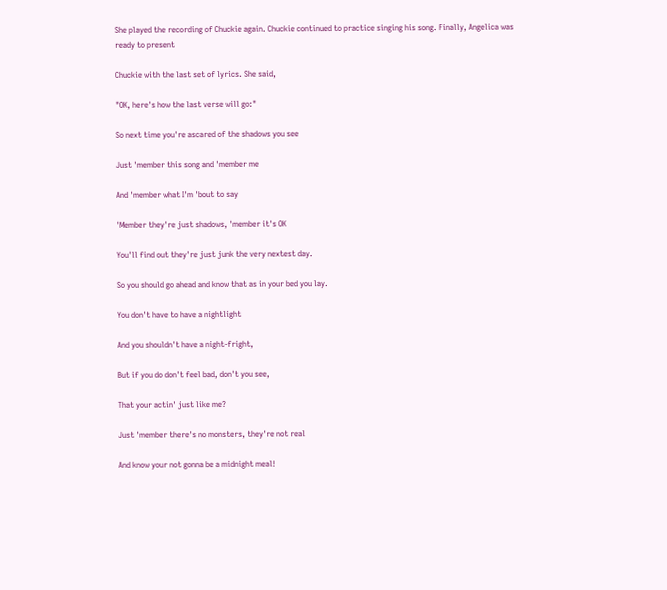She played the recording of Chuckie again. Chuckie continued to practice singing his song. Finally, Angelica was ready to present

Chuckie with the last set of lyrics. She said,

"OK, here's how the last verse will go:"

So next time you're ascared of the shadows you see

Just 'member this song and 'member me

And 'member what I'm 'bout to say

'Member they're just shadows, 'member it's OK

You'll find out they're just junk the very nextest day.

So you should go ahead and know that as in your bed you lay.

You don't have to have a nightlight

And you shouldn't have a night-fright,

But if you do don't feel bad, don't you see,

That your actin' just like me?

Just 'member there's no monsters, they're not real

And know your not gonna be a midnight meal!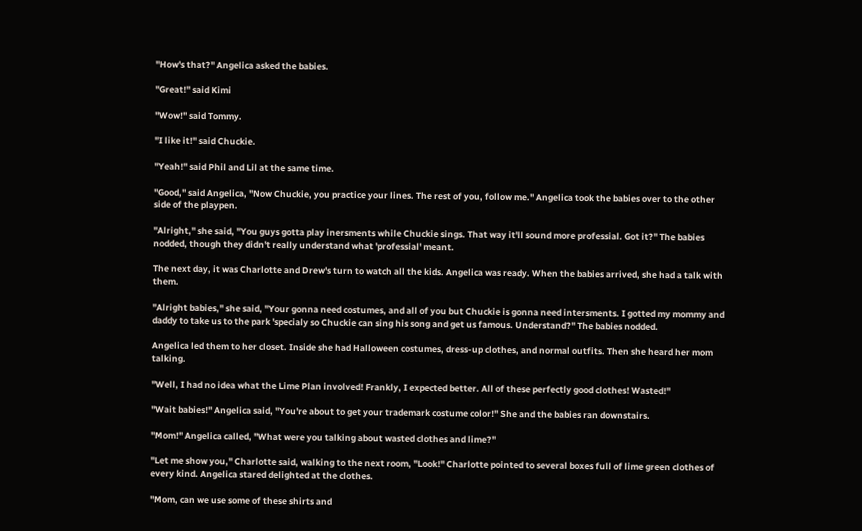"How's that?" Angelica asked the babies.

"Great!" said Kimi

"Wow!" said Tommy.

"I like it!" said Chuckie.

"Yeah!" said Phil and Lil at the same time.

"Good," said Angelica, "Now Chuckie, you practice your lines. The rest of you, follow me." Angelica took the babies over to the other side of the playpen.

"Alright," she said, "You guys gotta play inersments while Chuckie sings. That way it'll sound more professial. Got it?" The babies nodded, though they didn't really understand what 'professial' meant.

The next day, it was Charlotte and Drew's turn to watch all the kids. Angelica was ready. When the babies arrived, she had a talk with them.

"Alright babies," she said, "Your gonna need costumes, and all of you but Chuckie is gonna need intersments. I gotted my mommy and daddy to take us to the park 'specialy so Chuckie can sing his song and get us famous. Understand?" The babies nodded.

Angelica led them to her closet. Inside she had Halloween costumes, dress-up clothes, and normal outfits. Then she heard her mom talking.

"Well, I had no idea what the Lime Plan involved! Frankly, I expected better. All of these perfectly good clothes! Wasted!"

"Wait babies!" Angelica said, "You're about to get your trademark costume color!" She and the babies ran downstairs.

"Mom!" Angelica called, "What were you talking about wasted clothes and lime?"

"Let me show you," Charlotte said, walking to the next room, "Look!" Charlotte pointed to several boxes full of lime green clothes of every kind. Angelica stared delighted at the clothes.

"Mom, can we use some of these shirts and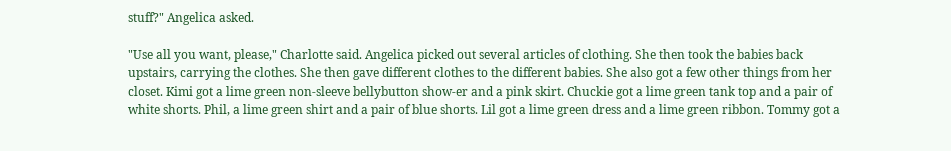stuff?" Angelica asked.

"Use all you want, please," Charlotte said. Angelica picked out several articles of clothing. She then took the babies back upstairs, carrying the clothes. She then gave different clothes to the different babies. She also got a few other things from her closet. Kimi got a lime green non-sleeve bellybutton show-er and a pink skirt. Chuckie got a lime green tank top and a pair of white shorts. Phil, a lime green shirt and a pair of blue shorts. Lil got a lime green dress and a lime green ribbon. Tommy got a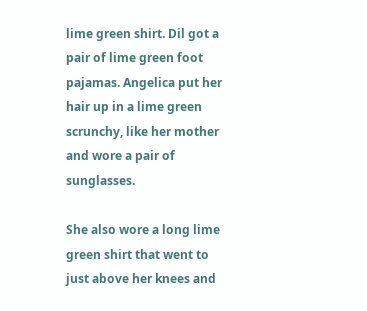lime green shirt. Dil got a pair of lime green foot pajamas. Angelica put her hair up in a lime green scrunchy, like her mother and wore a pair of sunglasses.

She also wore a long lime green shirt that went to just above her knees and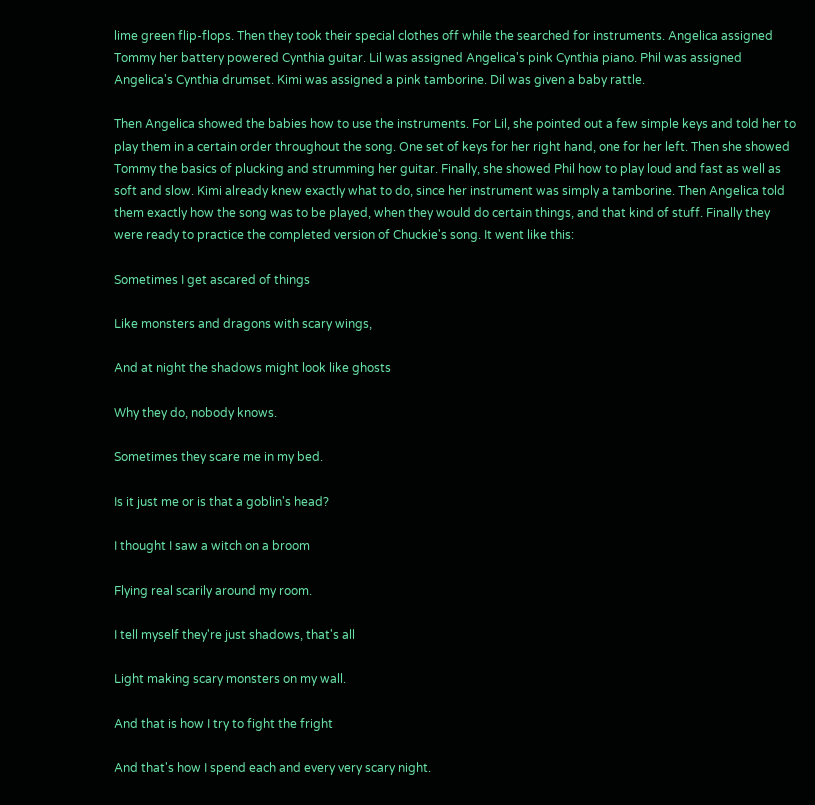lime green flip-flops. Then they took their special clothes off while the searched for instruments. Angelica assigned Tommy her battery powered Cynthia guitar. Lil was assigned Angelica's pink Cynthia piano. Phil was assigned Angelica's Cynthia drumset. Kimi was assigned a pink tamborine. Dil was given a baby rattle.

Then Angelica showed the babies how to use the instruments. For Lil, she pointed out a few simple keys and told her to play them in a certain order throughout the song. One set of keys for her right hand, one for her left. Then she showed Tommy the basics of plucking and strumming her guitar. Finally, she showed Phil how to play loud and fast as well as soft and slow. Kimi already knew exactly what to do, since her instrument was simply a tamborine. Then Angelica told them exactly how the song was to be played, when they would do certain things, and that kind of stuff. Finally they were ready to practice the completed version of Chuckie's song. It went like this:

Sometimes I get ascared of things

Like monsters and dragons with scary wings,

And at night the shadows might look like ghosts

Why they do, nobody knows.

Sometimes they scare me in my bed.

Is it just me or is that a goblin's head?

I thought I saw a witch on a broom

Flying real scarily around my room.

I tell myself they're just shadows, that's all

Light making scary monsters on my wall.

And that is how I try to fight the fright

And that's how I spend each and every very scary night.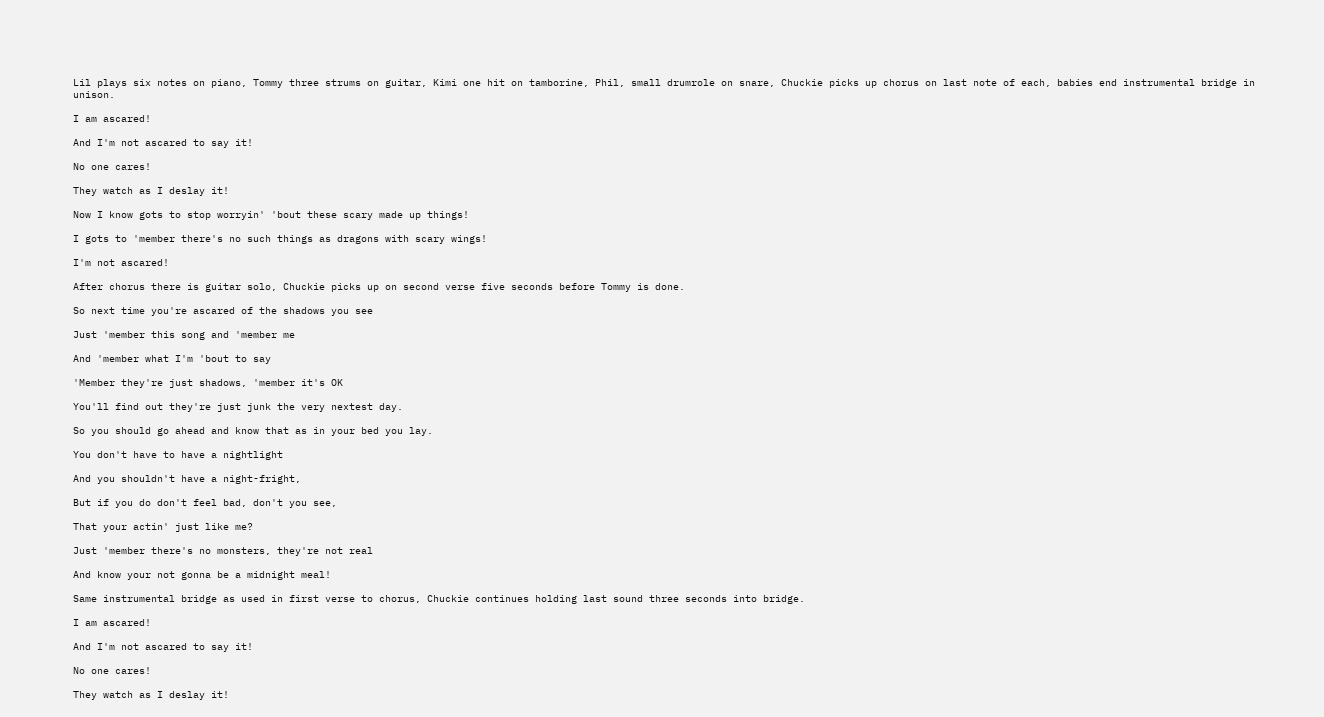Lil plays six notes on piano, Tommy three strums on guitar, Kimi one hit on tamborine, Phil, small drumrole on snare, Chuckie picks up chorus on last note of each, babies end instrumental bridge in unison.

I am ascared!

And I'm not ascared to say it!

No one cares!

They watch as I deslay it!

Now I know gots to stop worryin' 'bout these scary made up things!

I gots to 'member there's no such things as dragons with scary wings!

I'm not ascared!

After chorus there is guitar solo, Chuckie picks up on second verse five seconds before Tommy is done.

So next time you're ascared of the shadows you see

Just 'member this song and 'member me

And 'member what I'm 'bout to say

'Member they're just shadows, 'member it's OK

You'll find out they're just junk the very nextest day.

So you should go ahead and know that as in your bed you lay.

You don't have to have a nightlight

And you shouldn't have a night-fright,

But if you do don't feel bad, don't you see,

That your actin' just like me?

Just 'member there's no monsters, they're not real

And know your not gonna be a midnight meal!

Same instrumental bridge as used in first verse to chorus, Chuckie continues holding last sound three seconds into bridge.

I am ascared!

And I'm not ascared to say it!

No one cares!

They watch as I deslay it!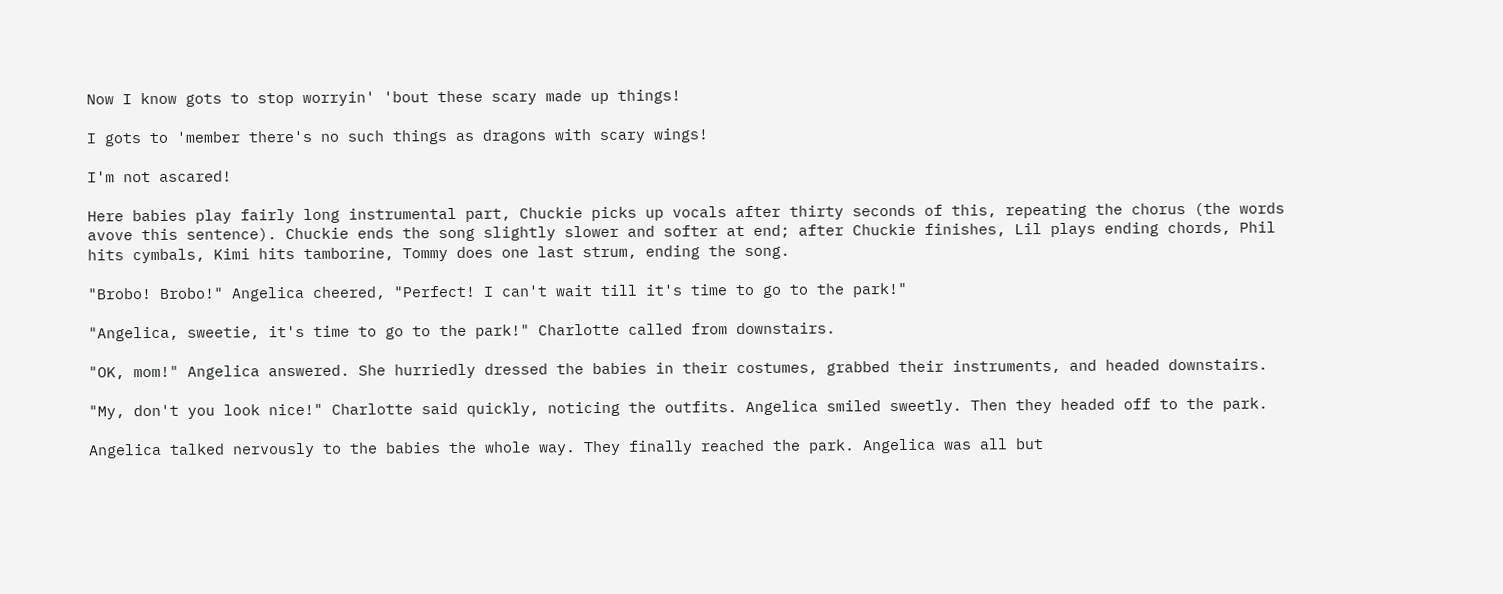Now I know gots to stop worryin' 'bout these scary made up things!

I gots to 'member there's no such things as dragons with scary wings!

I'm not ascared!

Here babies play fairly long instrumental part, Chuckie picks up vocals after thirty seconds of this, repeating the chorus (the words avove this sentence). Chuckie ends the song slightly slower and softer at end; after Chuckie finishes, Lil plays ending chords, Phil hits cymbals, Kimi hits tamborine, Tommy does one last strum, ending the song.

"Brobo! Brobo!" Angelica cheered, "Perfect! I can't wait till it's time to go to the park!"

"Angelica, sweetie, it's time to go to the park!" Charlotte called from downstairs.

"OK, mom!" Angelica answered. She hurriedly dressed the babies in their costumes, grabbed their instruments, and headed downstairs.

"My, don't you look nice!" Charlotte said quickly, noticing the outfits. Angelica smiled sweetly. Then they headed off to the park.

Angelica talked nervously to the babies the whole way. They finally reached the park. Angelica was all but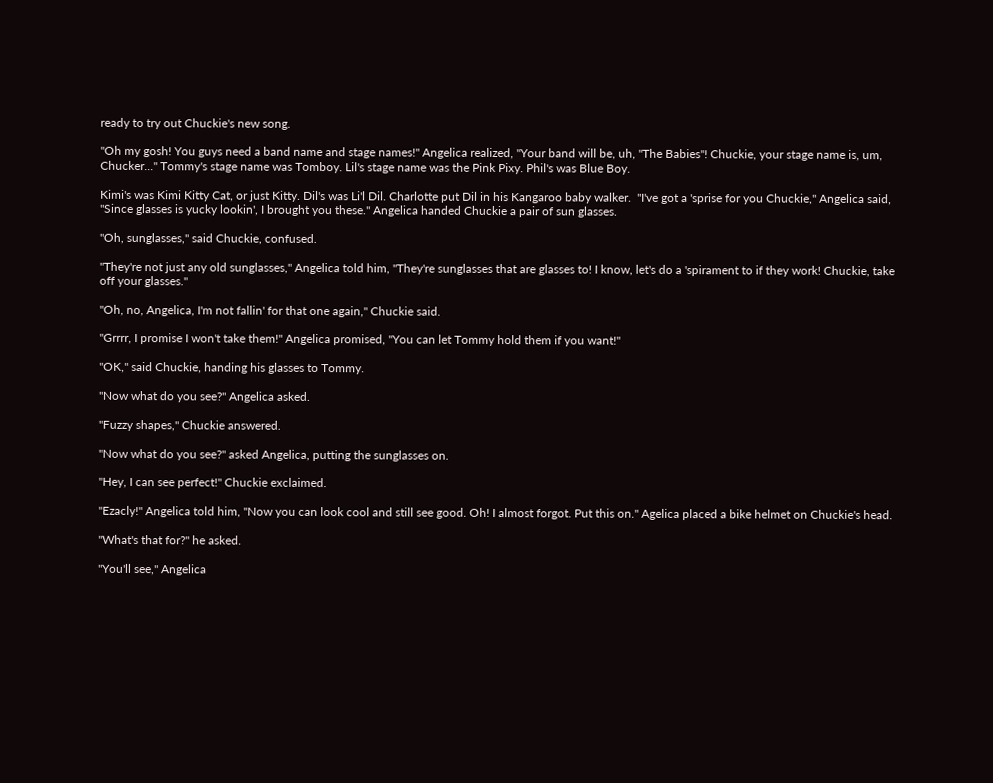ready to try out Chuckie's new song.

"Oh my gosh! You guys need a band name and stage names!" Angelica realized, "Your band will be, uh, "The Babies"! Chuckie, your stage name is, um, Chucker..." Tommy's stage name was Tomboy. Lil's stage name was the Pink Pixy. Phil's was Blue Boy.

Kimi's was Kimi Kitty Cat, or just Kitty. Dil's was Li'l Dil. Charlotte put Dil in his Kangaroo baby walker.  "I've got a 'sprise for you Chuckie," Angelica said, "Since glasses is yucky lookin', I brought you these." Angelica handed Chuckie a pair of sun glasses.

"Oh, sunglasses," said Chuckie, confused.

"They're not just any old sunglasses," Angelica told him, "They're sunglasses that are glasses to! I know, let's do a 'spirament to if they work! Chuckie, take off your glasses."

"Oh, no, Angelica, I'm not fallin' for that one again," Chuckie said.

"Grrrr, I promise I won't take them!" Angelica promised, "You can let Tommy hold them if you want!"

"OK," said Chuckie, handing his glasses to Tommy.

"Now what do you see?" Angelica asked.

"Fuzzy shapes," Chuckie answered.

"Now what do you see?" asked Angelica, putting the sunglasses on.

"Hey, I can see perfect!" Chuckie exclaimed.

"Ezacly!" Angelica told him, "Now you can look cool and still see good. Oh! I almost forgot. Put this on." Agelica placed a bike helmet on Chuckie's head.

"What's that for?" he asked.

"You'll see," Angelica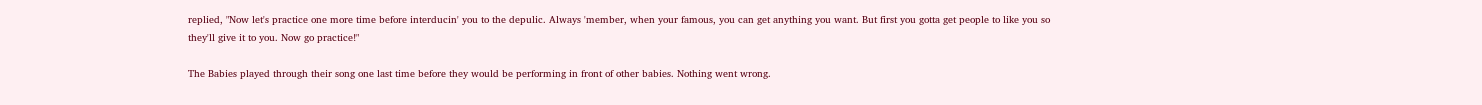replied, "Now let's practice one more time before interducin' you to the depulic. Always 'member, when your famous, you can get anything you want. But first you gotta get people to like you so they'll give it to you. Now go practice!"

The Babies played through their song one last time before they would be performing in front of other babies. Nothing went wrong.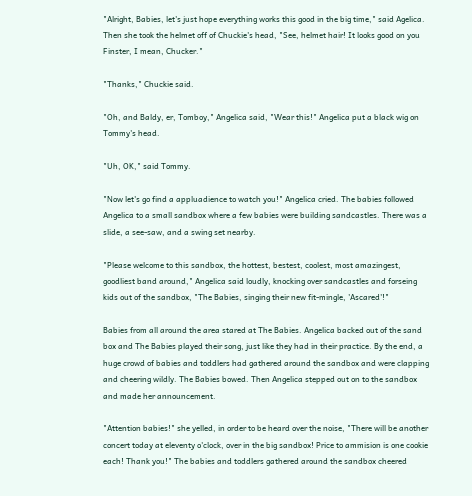"Alright, Babies, let's just hope everything works this good in the big time," said Agelica. Then she took the helmet off of Chuckie's head, "See, helmet hair! It looks good on you Finster, I mean, Chucker."

"Thanks," Chuckie said.

"Oh, and Baldy, er, Tomboy," Angelica said, "Wear this!" Angelica put a black wig on Tommy's head.

"Uh, OK," said Tommy.

"Now let's go find a appluadience to watch you!" Angelica cried. The babies followed Angelica to a small sandbox where a few babies were building sandcastles. There was a slide, a see-saw, and a swing set nearby.

"Please welcome to this sandbox, the hottest, bestest, coolest, most amazingest, goodliest band around," Angelica said loudly, knocking over sandcastles and forseing kids out of the sandbox, "The Babies, singing their new fit-mingle, 'Ascared'!"

Babies from all around the area stared at The Babies. Angelica backed out of the sand box and The Babies played their song, just like they had in their practice. By the end, a huge crowd of babies and toddlers had gathered around the sandbox and were clapping and cheering wildly. The Babies bowed. Then Angelica stepped out on to the sandbox and made her announcement.

"Attention babies!" she yelled, in order to be heard over the noise, "There will be another concert today at eleventy o'clock, over in the big sandbox! Price to ammision is one cookie each! Thank you!" The babies and toddlers gathered around the sandbox cheered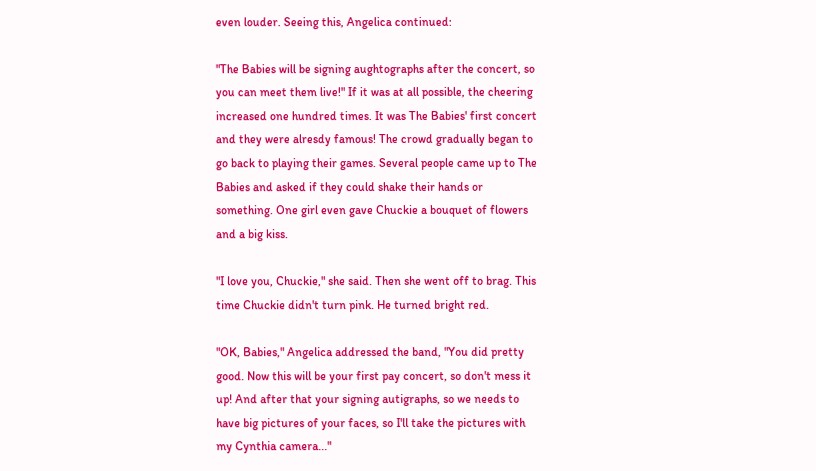even louder. Seeing this, Angelica continued:

"The Babies will be signing aughtographs after the concert, so you can meet them live!" If it was at all possible, the cheering increased one hundred times. It was The Babies' first concert and they were alresdy famous! The crowd gradually began to go back to playing their games. Several people came up to The Babies and asked if they could shake their hands or something. One girl even gave Chuckie a bouquet of flowers and a big kiss.

"I love you, Chuckie," she said. Then she went off to brag. This time Chuckie didn't turn pink. He turned bright red.

"OK, Babies," Angelica addressed the band, "You did pretty good. Now this will be your first pay concert, so don't mess it up! And after that your signing autigraphs, so we needs to have big pictures of your faces, so I'll take the pictures with my Cynthia camera..."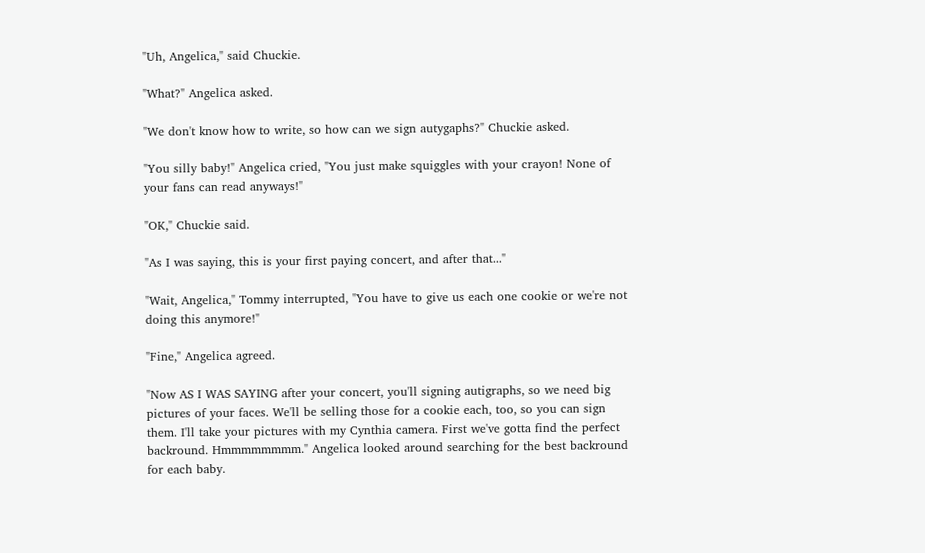"Uh, Angelica," said Chuckie.

"What?" Angelica asked.

"We don't know how to write, so how can we sign autygaphs?" Chuckie asked.

"You silly baby!" Angelica cried, "You just make squiggles with your crayon! None of your fans can read anyways!"

"OK," Chuckie said.

"As I was saying, this is your first paying concert, and after that..."

"Wait, Angelica," Tommy interrupted, "You have to give us each one cookie or we're not doing this anymore!"

"Fine," Angelica agreed.

"Now AS I WAS SAYING after your concert, you'll signing autigraphs, so we need big pictures of your faces. We'll be selling those for a cookie each, too, so you can sign them. I'll take your pictures with my Cynthia camera. First we've gotta find the perfect backround. Hmmmmmmmm." Angelica looked around searching for the best backround for each baby.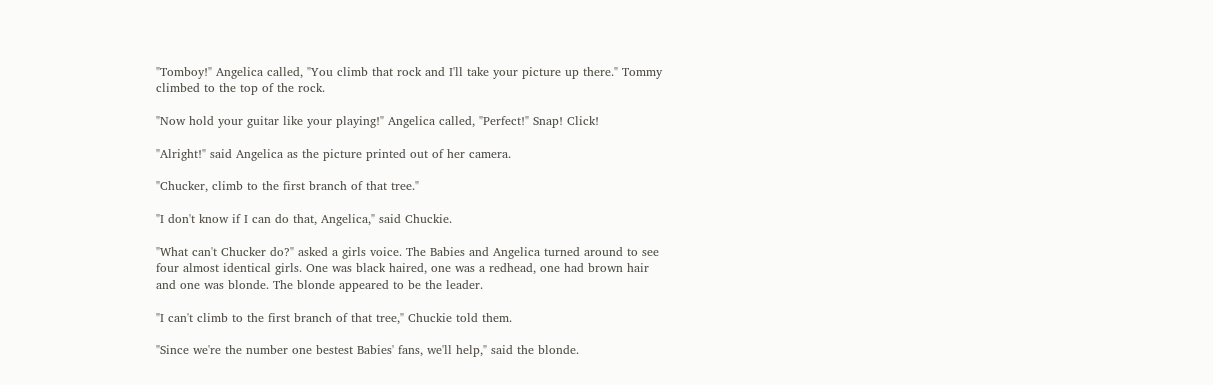"Tomboy!" Angelica called, "You climb that rock and I'll take your picture up there." Tommy climbed to the top of the rock.

"Now hold your guitar like your playing!" Angelica called, "Perfect!" Snap! Click!

"Alright!" said Angelica as the picture printed out of her camera.

"Chucker, climb to the first branch of that tree."

"I don't know if I can do that, Angelica," said Chuckie.

"What can't Chucker do?" asked a girls voice. The Babies and Angelica turned around to see four almost identical girls. One was black haired, one was a redhead, one had brown hair and one was blonde. The blonde appeared to be the leader.

"I can't climb to the first branch of that tree," Chuckie told them.

"Since we're the number one bestest Babies' fans, we'll help," said the blonde.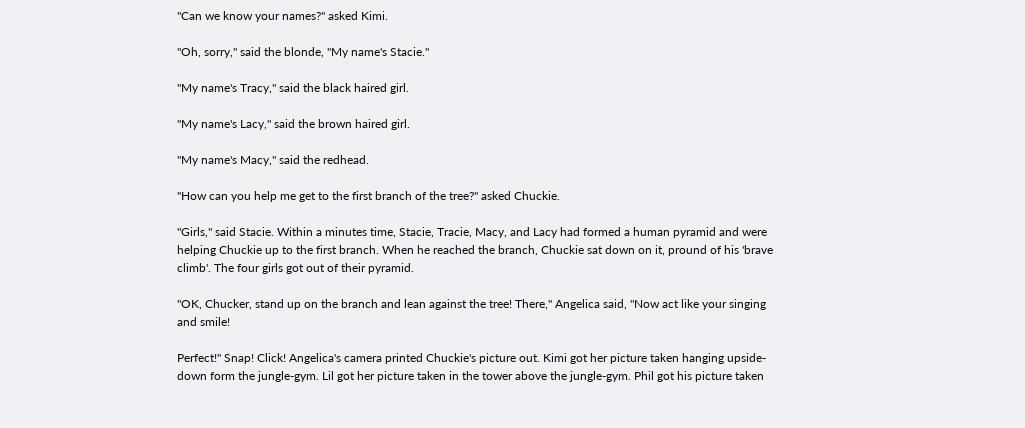"Can we know your names?" asked Kimi.

"Oh, sorry," said the blonde, "My name's Stacie."

"My name's Tracy," said the black haired girl.

"My name's Lacy," said the brown haired girl.

"My name's Macy," said the redhead.

"How can you help me get to the first branch of the tree?" asked Chuckie.

"Girls," said Stacie. Within a minutes time, Stacie, Tracie, Macy, and Lacy had formed a human pyramid and were helping Chuckie up to the first branch. When he reached the branch, Chuckie sat down on it, pround of his 'brave climb'. The four girls got out of their pyramid.

"OK, Chucker, stand up on the branch and lean against the tree! There," Angelica said, "Now act like your singing and smile!

Perfect!" Snap! Click! Angelica's camera printed Chuckie's picture out. Kimi got her picture taken hanging upside-down form the jungle-gym. Lil got her picture taken in the tower above the jungle-gym. Phil got his picture taken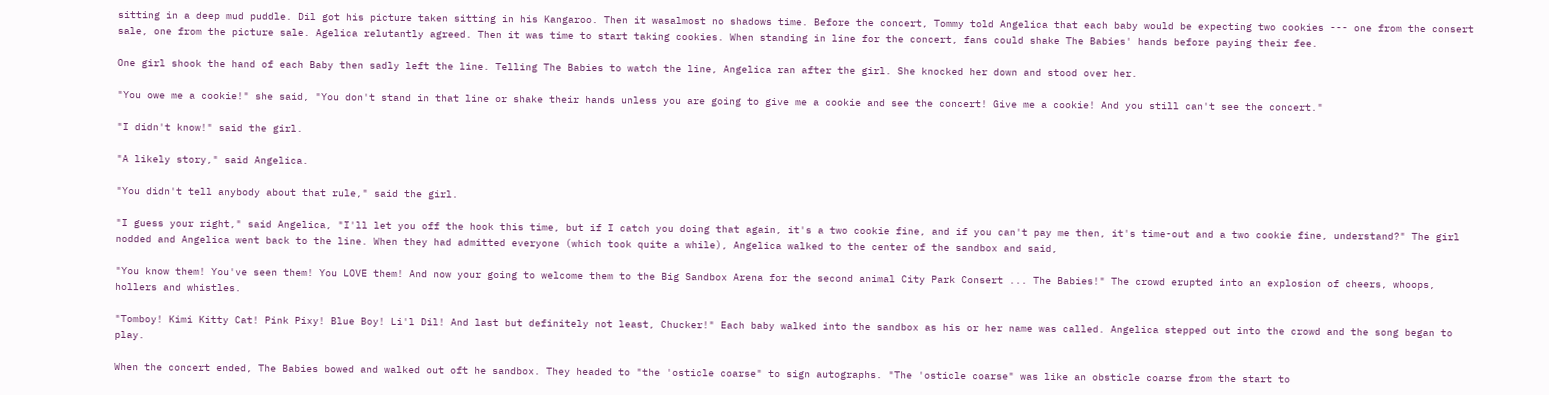sitting in a deep mud puddle. Dil got his picture taken sitting in his Kangaroo. Then it wasalmost no shadows time. Before the concert, Tommy told Angelica that each baby would be expecting two cookies --- one from the consert sale, one from the picture sale. Agelica relutantly agreed. Then it was time to start taking cookies. When standing in line for the concert, fans could shake The Babies' hands before paying their fee.

One girl shook the hand of each Baby then sadly left the line. Telling The Babies to watch the line, Angelica ran after the girl. She knocked her down and stood over her.

"You owe me a cookie!" she said, "You don't stand in that line or shake their hands unless you are going to give me a cookie and see the concert! Give me a cookie! And you still can't see the concert."

"I didn't know!" said the girl.

"A likely story," said Angelica.

"You didn't tell anybody about that rule," said the girl.

"I guess your right," said Angelica, "I'll let you off the hook this time, but if I catch you doing that again, it's a two cookie fine, and if you can't pay me then, it's time-out and a two cookie fine, understand?" The girl nodded and Angelica went back to the line. When they had admitted everyone (which took quite a while), Angelica walked to the center of the sandbox and said,

"You know them! You've seen them! You LOVE them! And now your going to welcome them to the Big Sandbox Arena for the second animal City Park Consert ... The Babies!" The crowd erupted into an explosion of cheers, whoops, hollers and whistles.

"Tomboy! Kimi Kitty Cat! Pink Pixy! Blue Boy! Li'l Dil! And last but definitely not least, Chucker!" Each baby walked into the sandbox as his or her name was called. Angelica stepped out into the crowd and the song began to play.

When the concert ended, The Babies bowed and walked out oft he sandbox. They headed to "the 'osticle coarse" to sign autographs. "The 'osticle coarse" was like an obsticle coarse from the start to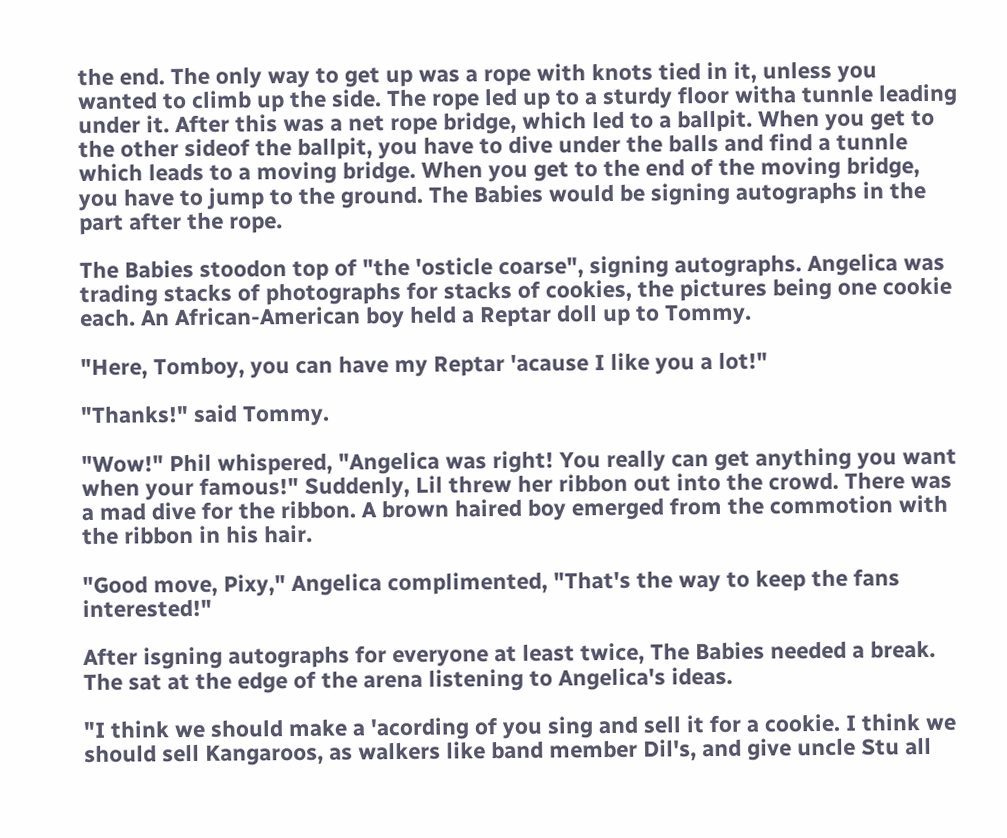the end. The only way to get up was a rope with knots tied in it, unless you wanted to climb up the side. The rope led up to a sturdy floor witha tunnle leading under it. After this was a net rope bridge, which led to a ballpit. When you get to the other sideof the ballpit, you have to dive under the balls and find a tunnle which leads to a moving bridge. When you get to the end of the moving bridge, you have to jump to the ground. The Babies would be signing autographs in the part after the rope.

The Babies stoodon top of "the 'osticle coarse", signing autographs. Angelica was trading stacks of photographs for stacks of cookies, the pictures being one cookie each. An African-American boy held a Reptar doll up to Tommy.

"Here, Tomboy, you can have my Reptar 'acause I like you a lot!"

"Thanks!" said Tommy.

"Wow!" Phil whispered, "Angelica was right! You really can get anything you want when your famous!" Suddenly, Lil threw her ribbon out into the crowd. There was a mad dive for the ribbon. A brown haired boy emerged from the commotion with the ribbon in his hair.

"Good move, Pixy," Angelica complimented, "That's the way to keep the fans interested!"

After isgning autographs for everyone at least twice, The Babies needed a break. The sat at the edge of the arena listening to Angelica's ideas.

"I think we should make a 'acording of you sing and sell it for a cookie. I think we should sell Kangaroos, as walkers like band member Dil's, and give uncle Stu all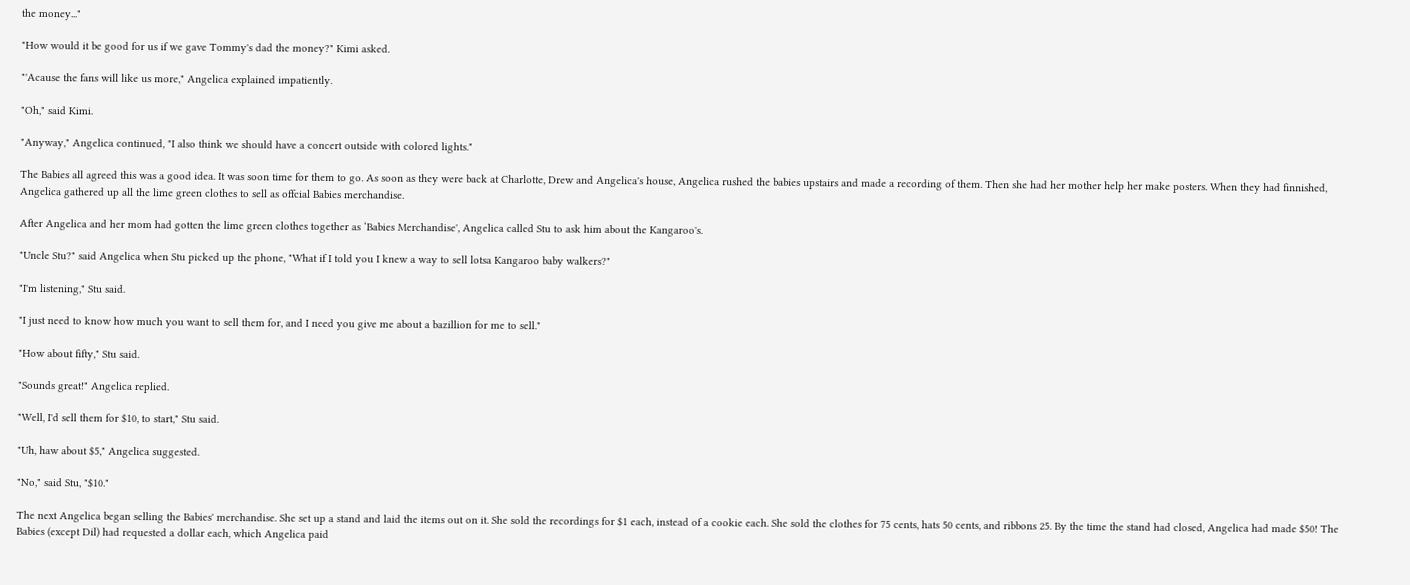the money..."

"How would it be good for us if we gave Tommy's dad the money?" Kimi asked.

"'Acause the fans will like us more," Angelica explained impatiently.

"Oh," said Kimi.

"Anyway," Angelica continued, "I also think we should have a concert outside with colored lights."

The Babies all agreed this was a good idea. It was soon time for them to go. As soon as they were back at Charlotte, Drew and Angelica's house, Angelica rushed the babies upstairs and made a recording of them. Then she had her mother help her make posters. When they had finnished, Angelica gathered up all the lime green clothes to sell as offcial Babies merchandise.

After Angelica and her mom had gotten the lime green clothes together as ‘Babies Merchandise', Angelica called Stu to ask him about the Kangaroo's.

"Uncle Stu?" said Angelica when Stu picked up the phone, "What if I told you I knew a way to sell lotsa Kangaroo baby walkers?"

"I'm listening," Stu said.

"I just need to know how much you want to sell them for, and I need you give me about a bazillion for me to sell."

"How about fifty," Stu said.

"Sounds great!" Angelica replied.

"Well, I'd sell them for $10, to start," Stu said.

"Uh, haw about $5," Angelica suggested.

"No," said Stu, "$10."

The next Angelica began selling the Babies' merchandise. She set up a stand and laid the items out on it. She sold the recordings for $1 each, instead of a cookie each. She sold the clothes for 75 cents, hats 50 cents, and ribbons 25. By the time the stand had closed, Angelica had made $50! The Babies (except Dil) had requested a dollar each, which Angelica paid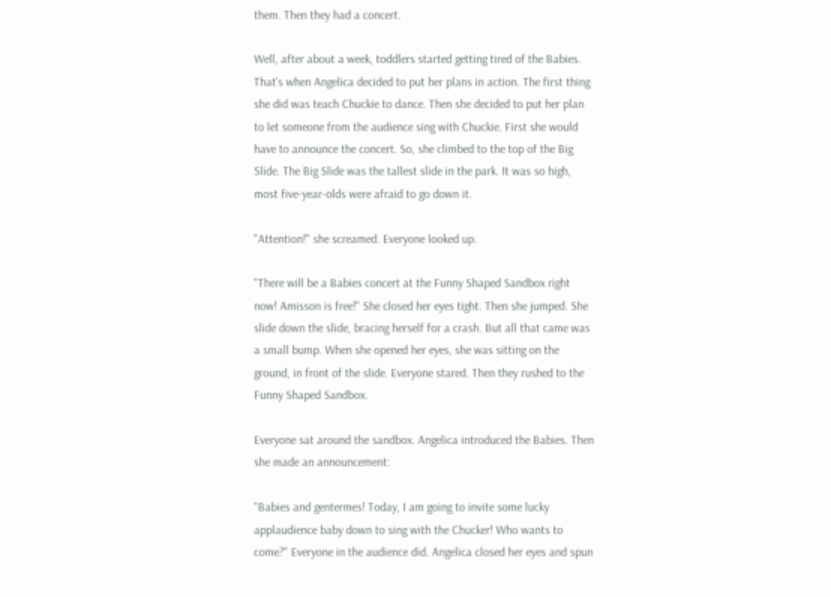them. Then they had a concert.

Well, after about a week, toddlers started getting tired of the Babies. That's when Angelica decided to put her plans in action. The first thing she did was teach Chuckie to dance. Then she decided to put her plan to let someone from the audience sing with Chuckie. First she would have to announce the concert. So, she climbed to the top of the Big Slide. The Big Slide was the tallest slide in the park. It was so high, most five-year-olds were afraid to go down it.

"Attention!" she screamed. Everyone looked up.

"There will be a Babies concert at the Funny Shaped Sandbox right now! Amisson is free!" She closed her eyes tight. Then she jumped. She slide down the slide, bracing herself for a crash. But all that came was a small bump. When she opened her eyes, she was sitting on the ground, in front of the slide. Everyone stared. Then they rushed to the Funny Shaped Sandbox.

Everyone sat around the sandbox. Angelica introduced the Babies. Then she made an announcement:

"Babies and gentermes! Today, I am going to invite some lucky applaudience baby down to sing with the Chucker! Who wants to come?" Everyone in the audience did. Angelica closed her eyes and spun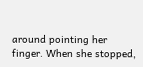around pointing her finger. When she stopped,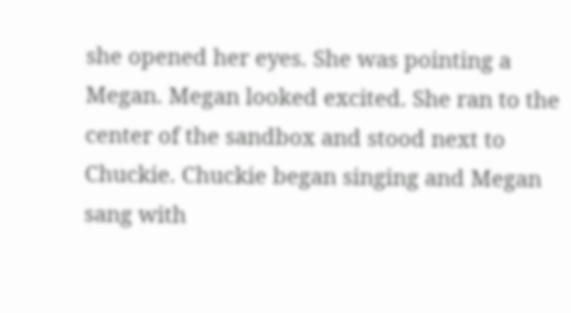she opened her eyes. She was pointing a Megan. Megan looked excited. She ran to the center of the sandbox and stood next to Chuckie. Chuckie began singing and Megan sang with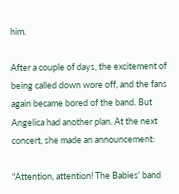him.

After a couple of days, the excitement of being called down wore off, and the fans again became bored of the band. But Angelica had another plan. At the next concert, she made an announcement:

"Attention, attention! The Babies' band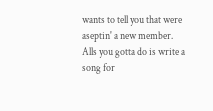wants to tell you that were aseptin' a new member. Alls you gotta do is write a song for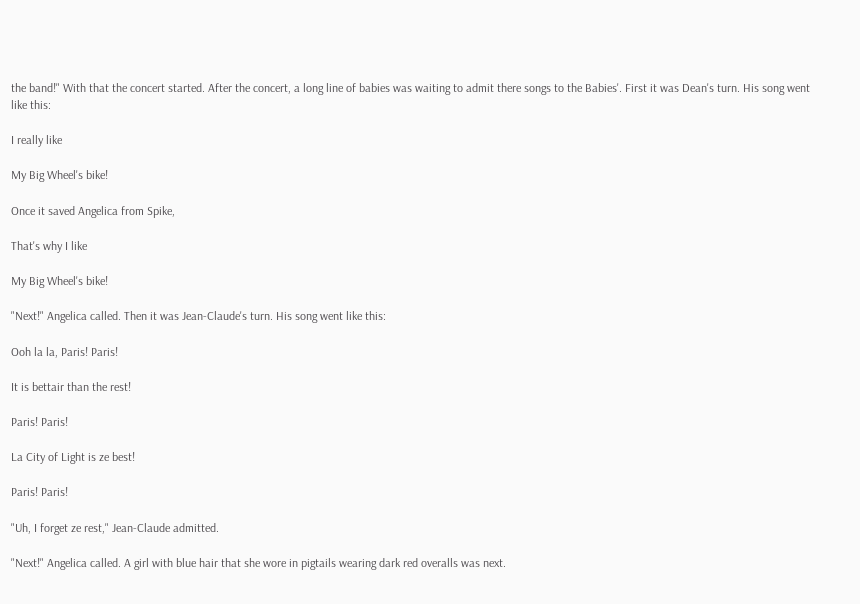the band!" With that the concert started. After the concert, a long line of babies was waiting to admit there songs to the Babies'. First it was Dean's turn. His song went like this:

I really like

My Big Wheel's bike!

Once it saved Angelica from Spike,

That's why I like

My Big Wheel's bike!

"Next!" Angelica called. Then it was Jean-Claude's turn. His song went like this:

Ooh la la, Paris! Paris!

It is bettair than the rest!

Paris! Paris!

La City of Light is ze best!

Paris! Paris!

"Uh, I forget ze rest," Jean-Claude admitted.

"Next!" Angelica called. A girl with blue hair that she wore in pigtails wearing dark red overalls was next.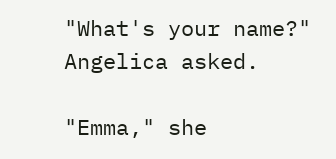"What's your name?" Angelica asked.

"Emma," she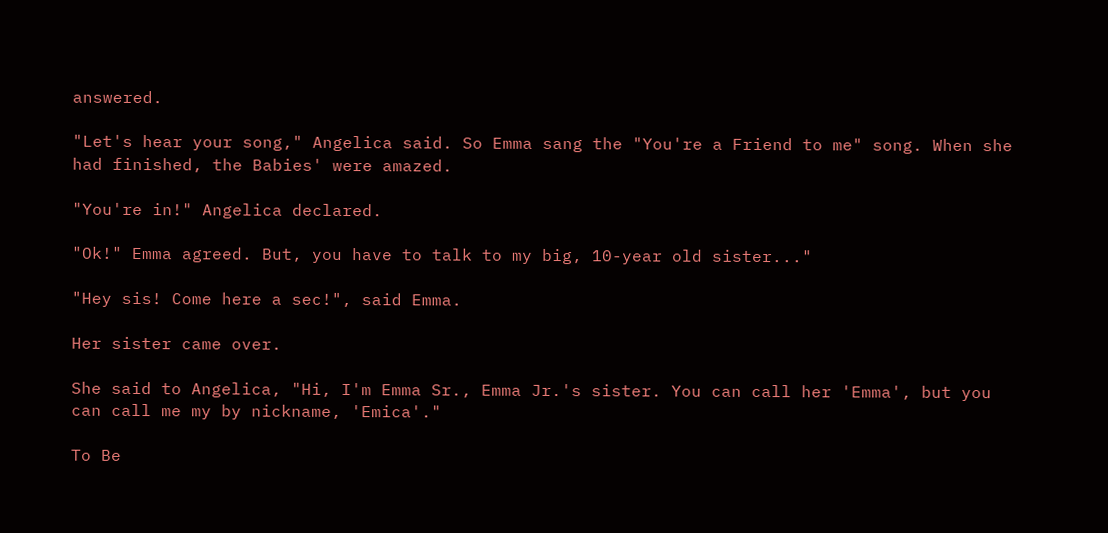answered.

"Let's hear your song," Angelica said. So Emma sang the "You're a Friend to me" song. When she had finished, the Babies' were amazed.

"You're in!" Angelica declared.

"Ok!" Emma agreed. But, you have to talk to my big, 10-year old sister..."

"Hey sis! Come here a sec!", said Emma.

Her sister came over.

She said to Angelica, "Hi, I'm Emma Sr., Emma Jr.'s sister. You can call her 'Emma', but you can call me my by nickname, 'Emica'."

To Be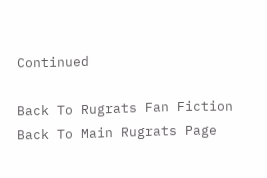Continued

Back To Rugrats Fan Fiction Back To Main Rugrats Page